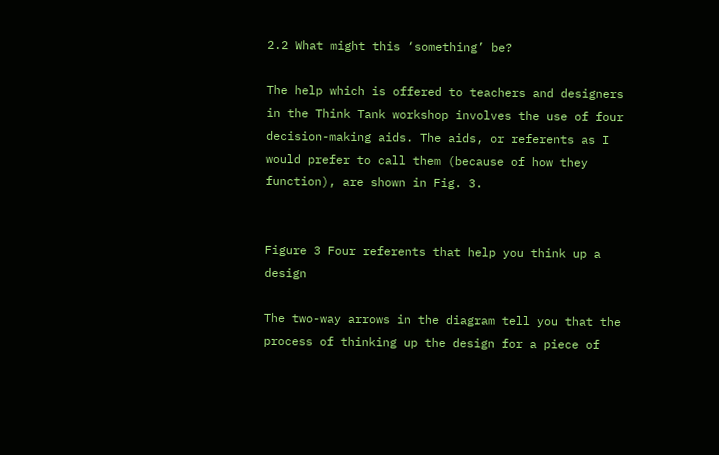2.2 What might this ‘something’ be?

The help which is offered to teachers and designers in the Think Tank workshop involves the use of four decision-making aids. The aids, or referents as I would prefer to call them (because of how they function), are shown in Fig. 3.


Figure 3 Four referents that help you think up a design

The two-way arrows in the diagram tell you that the process of thinking up the design for a piece of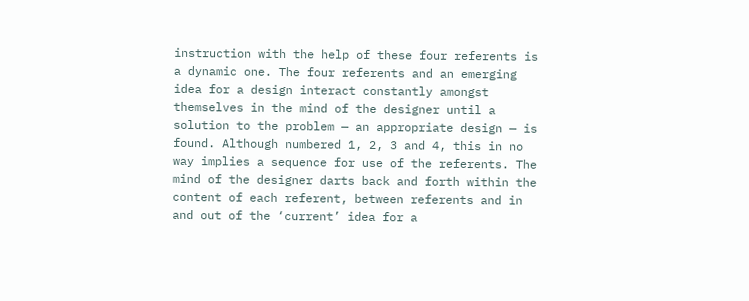instruction with the help of these four referents is a dynamic one. The four referents and an emerging idea for a design interact constantly amongst themselves in the mind of the designer until a solution to the problem — an appropriate design — is found. Although numbered 1, 2, 3 and 4, this in no way implies a sequence for use of the referents. The mind of the designer darts back and forth within the content of each referent, between referents and in and out of the ‘current’ idea for a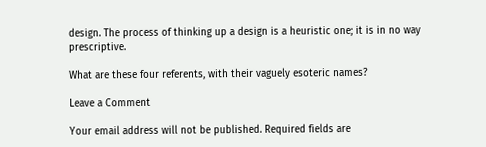design. The process of thinking up a design is a heuristic one; it is in no way prescriptive.

What are these four referents, with their vaguely esoteric names?

Leave a Comment

Your email address will not be published. Required fields are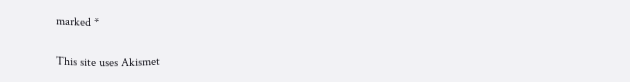marked *

This site uses Akismet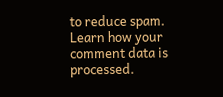to reduce spam. Learn how your comment data is processed.